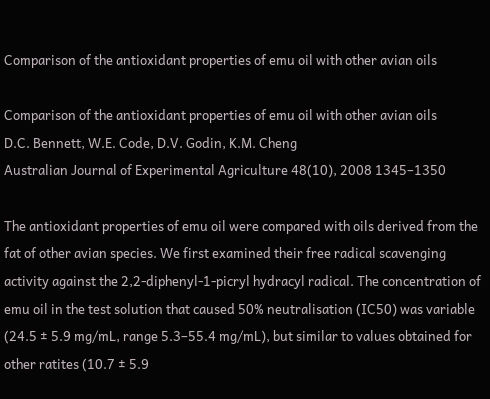Comparison of the antioxidant properties of emu oil with other avian oils

Comparison of the antioxidant properties of emu oil with other avian oils
D.C. Bennett, W.E. Code, D.V. Godin, K.M. Cheng
Australian Journal of Experimental Agriculture 48(10), 2008 1345–1350

The antioxidant properties of emu oil were compared with oils derived from the fat of other avian species. We first examined their free radical scavenging activity against the 2,2-diphenyl-1-picryl hydracyl radical. The concentration of emu oil in the test solution that caused 50% neutralisation (IC50) was variable (24.5 ± 5.9 mg/mL, range 5.3–55.4 mg/mL), but similar to values obtained for other ratites (10.7 ± 5.9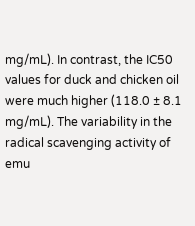mg/mL). In contrast, the IC50 values for duck and chicken oil were much higher (118.0 ± 8.1 mg/mL). The variability in the radical scavenging activity of emu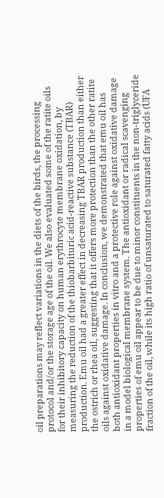oil preparations may reflect variations in the diets of the birds, the processing protocol and/or the storage age of the oil. We also evaluated some of the ratite oils for their inhibitory capacity on human erythrocyte membrane oxidation, by measuring the reduction of the thiobarbituric acid-reactive substance (TBAR) production. Emu oil had a greater effect in decreasing TBAR production than either the ostrich or rhea oil, suggesting that it offers more protection than the other ratite oils against oxidative damage. In conclusion, we demonstrated that emu oil has both antioxidant properties in vitro and a protective role against oxidative damage in a model biological membrane system. The antioxidant or radical scavenging properties of emu oil appear to be due to minor constituents in the non-triglyceride fraction of the oil, while its high ratio of unsaturated to saturated fatty acids (UFA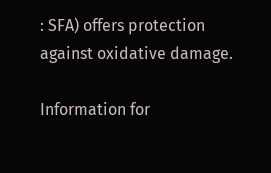: SFA) offers protection against oxidative damage.

Information for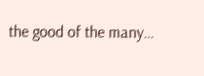the good of the many…